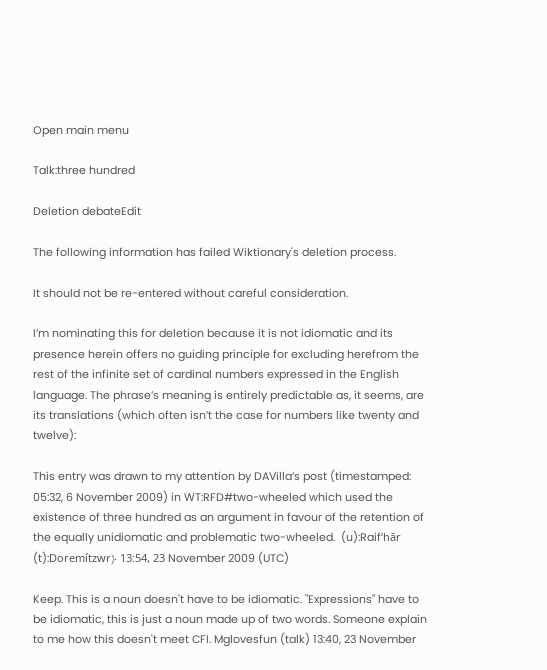Open main menu

Talk:three hundred

Deletion debateEdit

The following information has failed Wiktionary's deletion process.

It should not be re-entered without careful consideration.

I’m nominating this for deletion because it is not idiomatic and its presence herein offers no guiding principle for excluding herefrom the rest of the infinite set of cardinal numbers expressed in the English language. The phrase’s meaning is entirely predictable as, it seems, are its translations (which often isn’t the case for numbers like twenty and twelve):

This entry was drawn to my attention by DAVilla’s post (timestamped: 05:32, 6 November 2009) in WT:RFD#two-wheeled which used the existence of three hundred as an argument in favour of the retention of the equally unidiomatic and problematic two-wheeled.  (u):Raifʻhār (t):Doremítzwr﴿ 13:54, 23 November 2009 (UTC)

Keep. This is a noun doesn't have to be idiomatic. "Expressions" have to be idiomatic, this is just a noun made up of two words. Someone explain to me how this doesn't meet CFI. Mglovesfun (talk) 13:40, 23 November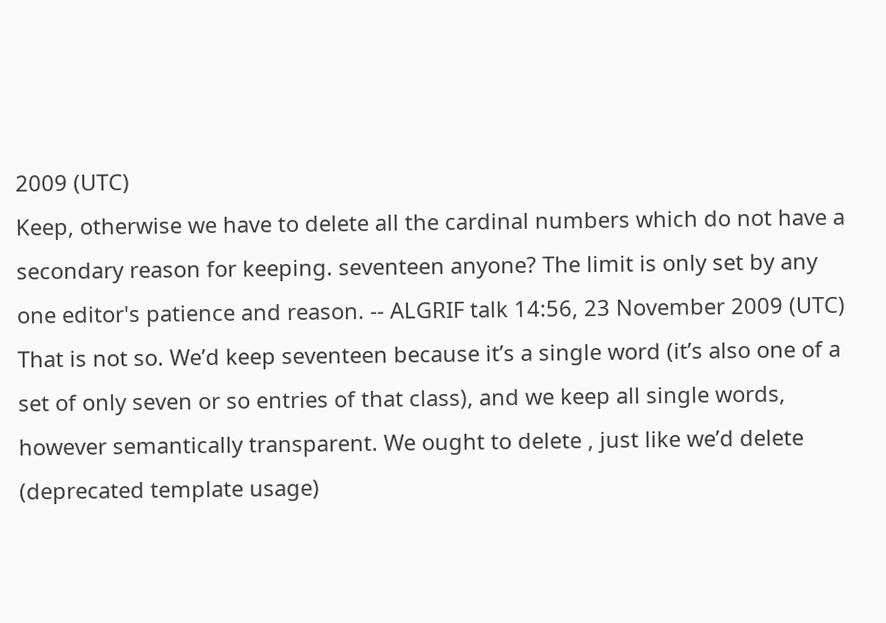2009 (UTC)
Keep, otherwise we have to delete all the cardinal numbers which do not have a secondary reason for keeping. seventeen anyone? The limit is only set by any one editor's patience and reason. -- ALGRIF talk 14:56, 23 November 2009 (UTC)
That is not so. We’d keep seventeen because it’s a single word (it’s also one of a set of only seven or so entries of that class), and we keep all single words, however semantically transparent. We ought to delete , just like we’d delete
(deprecated template usage)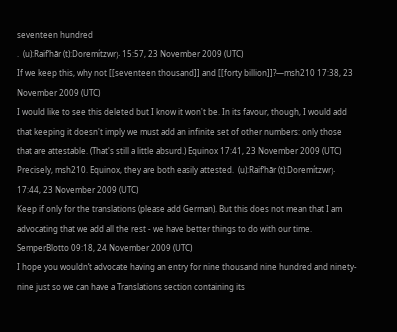seventeen hundred
.  (u):Raifʻhār (t):Doremítzwr﴿ 15:57, 23 November 2009 (UTC)
If we keep this, why not [[seventeen thousand]] and [[forty billion]]?—msh210 17:38, 23 November 2009 (UTC)
I would like to see this deleted but I know it won't be. In its favour, though, I would add that keeping it doesn't imply we must add an infinite set of other numbers: only those that are attestable. (That's still a little absurd.) Equinox 17:41, 23 November 2009 (UTC)
Precisely, msh210. Equinox, they are both easily attested.  (u):Raifʻhār (t):Doremítzwr﴿ 17:44, 23 November 2009 (UTC)
Keep if only for the translations (please add German). But this does not mean that I am advocating that we add all the rest - we have better things to do with our time. SemperBlotto 09:18, 24 November 2009 (UTC)
I hope you wouldn’t advocate having an entry for nine thousand nine hundred and ninety-nine just so we can have a Translations section containing its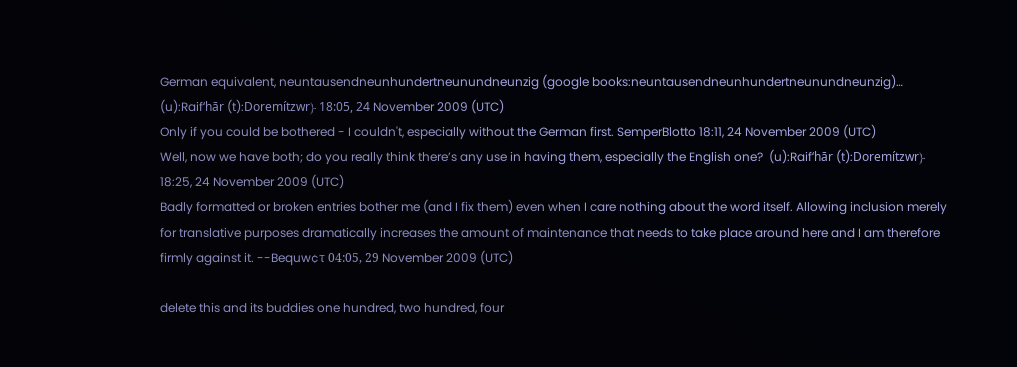German equivalent, neuntausendneunhundertneunundneunzig (google books:neuntausendneunhundertneunundneunzig)…  (u):Raifʻhār (t):Doremítzwr﴿ 18:05, 24 November 2009 (UTC)
Only if you could be bothered - I couldn't, especially without the German first. SemperBlotto 18:11, 24 November 2009 (UTC)
Well, now we have both; do you really think there’s any use in having them, especially the English one?  (u):Raifʻhār (t):Doremítzwr﴿ 18:25, 24 November 2009 (UTC)
Badly formatted or broken entries bother me (and I fix them) even when I care nothing about the word itself. Allowing inclusion merely for translative purposes dramatically increases the amount of maintenance that needs to take place around here and I am therefore firmly against it. --Bequw¢τ 04:05, 29 November 2009 (UTC)

delete this and its buddies one hundred, two hundred, four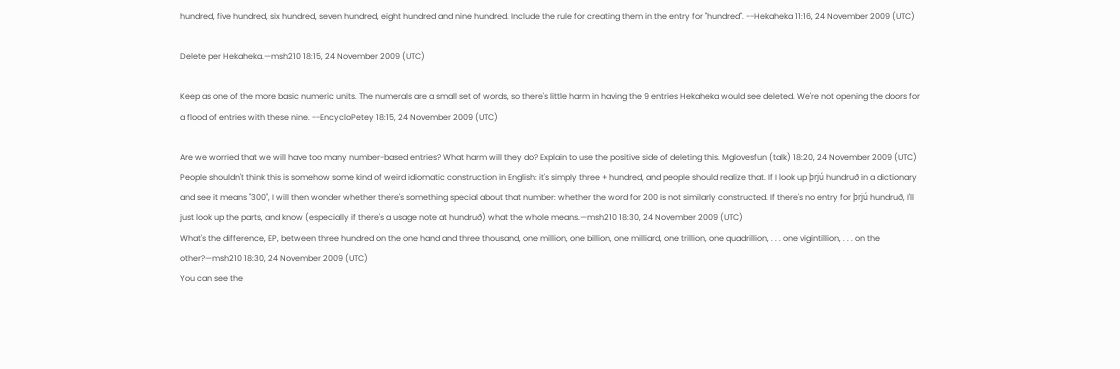hundred, five hundred, six hundred, seven hundred, eight hundred and nine hundred. Include the rule for creating them in the entry for "hundred". --Hekaheka 11:16, 24 November 2009 (UTC)

Delete per Hekaheka.—msh210 18:15, 24 November 2009 (UTC)

Keep as one of the more basic numeric units. The numerals are a small set of words, so there's little harm in having the 9 entries Hekaheka would see deleted. We're not opening the doors for a flood of entries with these nine. --EncycloPetey 18:15, 24 November 2009 (UTC)

Are we worried that we will have too many number-based entries? What harm will they do? Explain to use the positive side of deleting this. Mglovesfun (talk) 18:20, 24 November 2009 (UTC)
People shouldn't think this is somehow some kind of weird idiomatic construction in English: it's simply three + hundred, and people should realize that. If I look up þrjú hundruð in a dictionary and see it means "300", I will then wonder whether there's something special about that number: whether the word for 200 is not similarly constructed. If there's no entry for þrjú hundruð, I'll just look up the parts, and know (especially if there's a usage note at hundruð) what the whole means.—msh210 18:30, 24 November 2009 (UTC)
What's the difference, EP, between three hundred on the one hand and three thousand, one million, one billion, one milliard, one trillion, one quadrillion, . . . one vigintillion, . . . on the other?—msh210 18:30, 24 November 2009 (UTC)
You can see the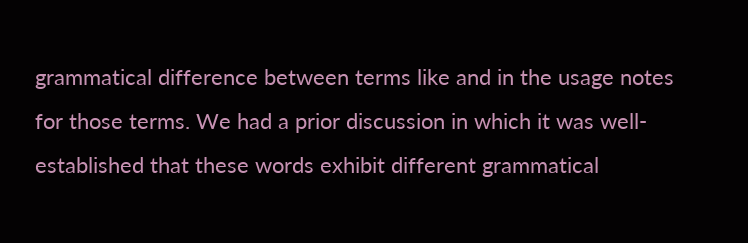grammatical difference between terms like and in the usage notes for those terms. We had a prior discussion in which it was well-established that these words exhibit different grammatical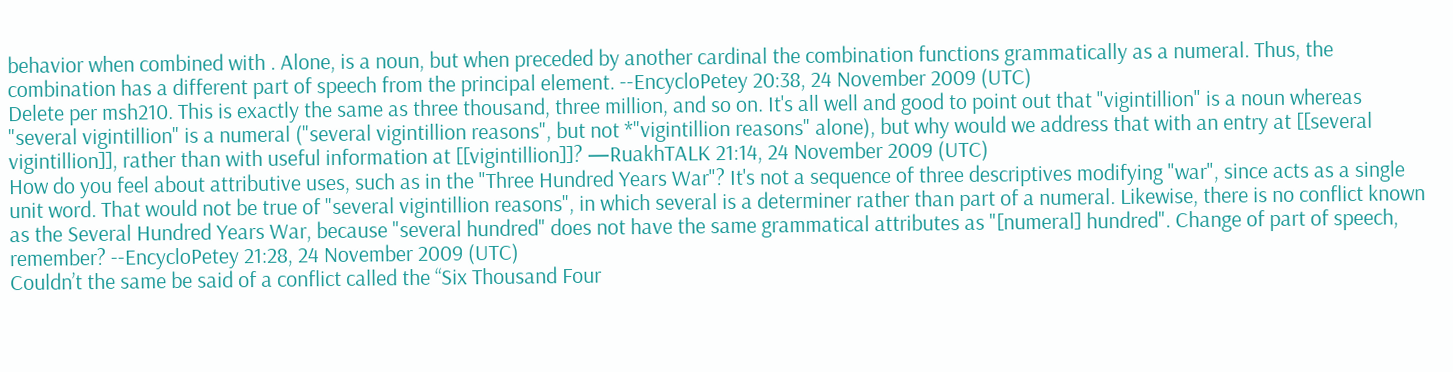behavior when combined with . Alone, is a noun, but when preceded by another cardinal the combination functions grammatically as a numeral. Thus, the combination has a different part of speech from the principal element. --EncycloPetey 20:38, 24 November 2009 (UTC)
Delete per msh210. This is exactly the same as three thousand, three million, and so on. It's all well and good to point out that "vigintillion" is a noun whereas "several vigintillion" is a numeral ("several vigintillion reasons", but not *"vigintillion reasons" alone), but why would we address that with an entry at [[several vigintillion]], rather than with useful information at [[vigintillion]]? —RuakhTALK 21:14, 24 November 2009 (UTC)
How do you feel about attributive uses, such as in the "Three Hundred Years War"? It's not a sequence of three descriptives modifying "war", since acts as a single unit word. That would not be true of "several vigintillion reasons", in which several is a determiner rather than part of a numeral. Likewise, there is no conflict known as the Several Hundred Years War, because "several hundred" does not have the same grammatical attributes as "[numeral] hundred". Change of part of speech, remember? --EncycloPetey 21:28, 24 November 2009 (UTC)
Couldn’t the same be said of a conflict called the “Six Thousand Four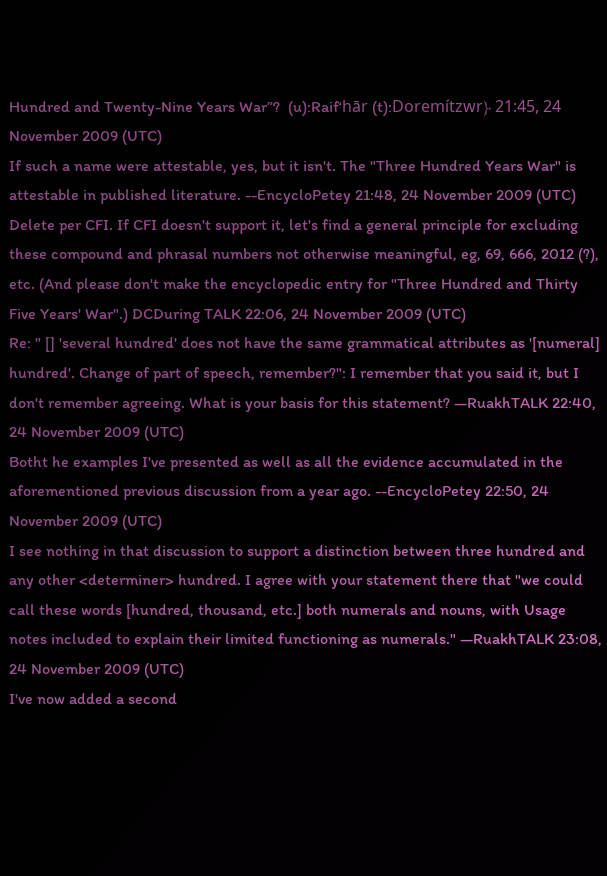Hundred and Twenty-Nine Years War”?  (u):Raifʻhār (t):Doremítzwr﴿ 21:45, 24 November 2009 (UTC)
If such a name were attestable, yes, but it isn't. The "Three Hundred Years War" is attestable in published literature. --EncycloPetey 21:48, 24 November 2009 (UTC)
Delete per CFI. If CFI doesn't support it, let's find a general principle for excluding these compound and phrasal numbers not otherwise meaningful, eg, 69, 666, 2012 (?), etc. (And please don't make the encyclopedic entry for "Three Hundred and Thirty Five Years' War".) DCDuring TALK 22:06, 24 November 2009 (UTC)
Re: " [] 'several hundred' does not have the same grammatical attributes as '[numeral] hundred'. Change of part of speech, remember?": I remember that you said it, but I don't remember agreeing. What is your basis for this statement? —RuakhTALK 22:40, 24 November 2009 (UTC)
Botht he examples I've presented as well as all the evidence accumulated in the aforementioned previous discussion from a year ago. --EncycloPetey 22:50, 24 November 2009 (UTC)
I see nothing in that discussion to support a distinction between three hundred and any other <determiner> hundred. I agree with your statement there that "we could call these words [hundred, thousand, etc.] both numerals and nouns, with Usage notes included to explain their limited functioning as numerals." —RuakhTALK 23:08, 24 November 2009 (UTC)
I've now added a second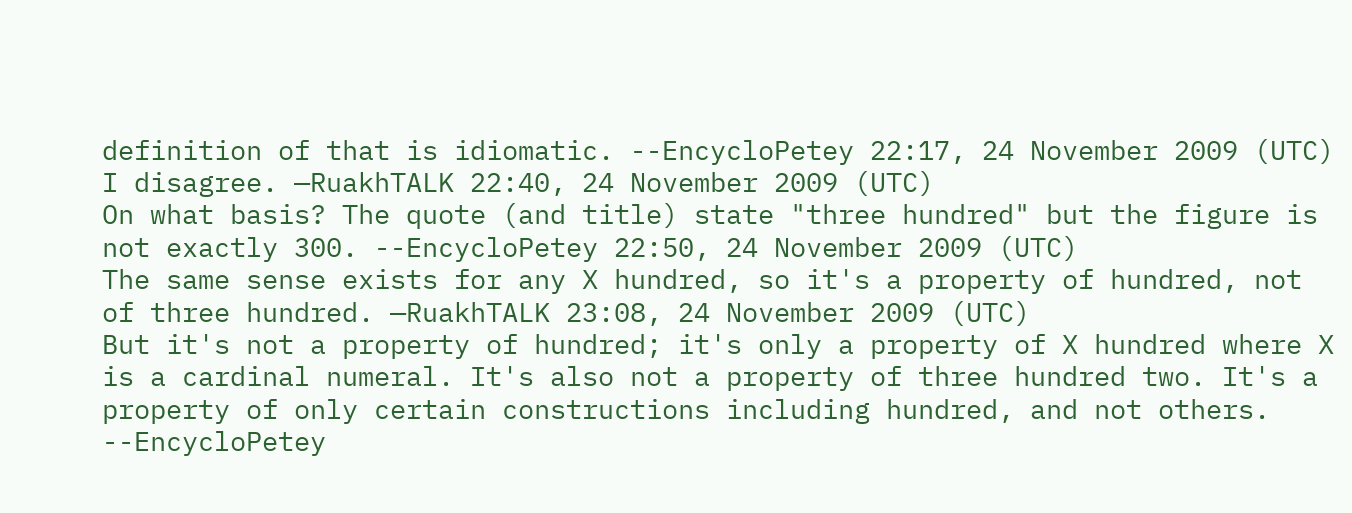definition of that is idiomatic. --EncycloPetey 22:17, 24 November 2009 (UTC)
I disagree. —RuakhTALK 22:40, 24 November 2009 (UTC)
On what basis? The quote (and title) state "three hundred" but the figure is not exactly 300. --EncycloPetey 22:50, 24 November 2009 (UTC)
The same sense exists for any X hundred, so it's a property of hundred, not of three hundred. —RuakhTALK 23:08, 24 November 2009 (UTC)
But it's not a property of hundred; it's only a property of X hundred where X is a cardinal numeral. It's also not a property of three hundred two. It's a property of only certain constructions including hundred, and not others. --EncycloPetey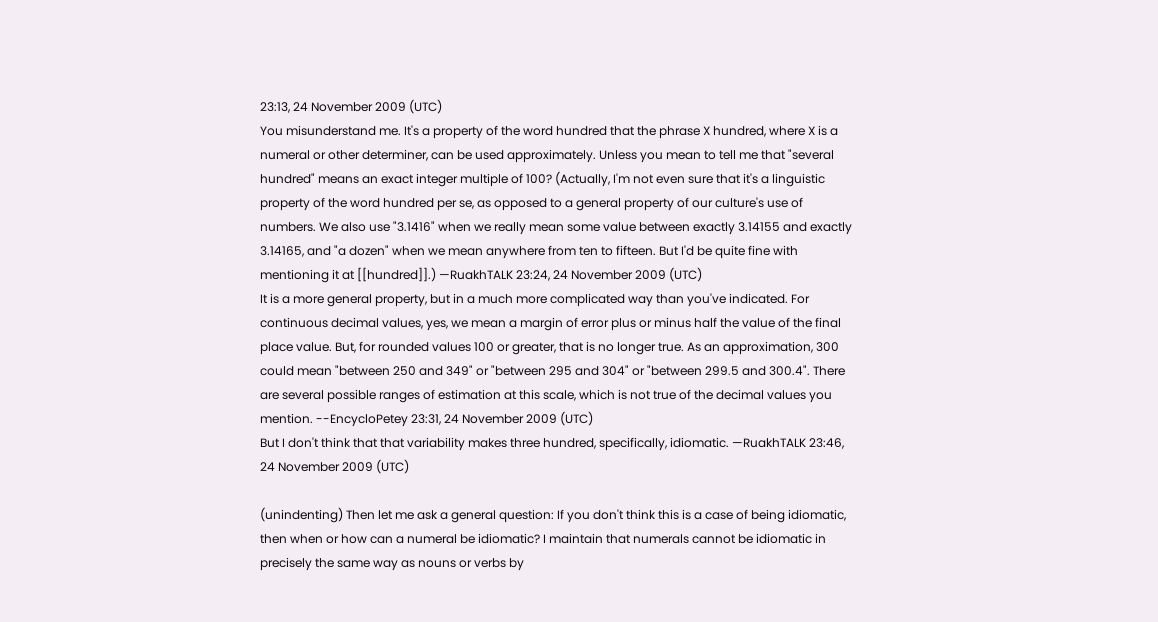23:13, 24 November 2009 (UTC)
You misunderstand me. It's a property of the word hundred that the phrase X hundred, where X is a numeral or other determiner, can be used approximately. Unless you mean to tell me that "several hundred" means an exact integer multiple of 100? (Actually, I'm not even sure that it's a linguistic property of the word hundred per se, as opposed to a general property of our culture's use of numbers. We also use "3.1416" when we really mean some value between exactly 3.14155 and exactly 3.14165, and "a dozen" when we mean anywhere from ten to fifteen. But I'd be quite fine with mentioning it at [[hundred]].) —RuakhTALK 23:24, 24 November 2009 (UTC)
It is a more general property, but in a much more complicated way than you've indicated. For continuous decimal values, yes, we mean a margin of error plus or minus half the value of the final place value. But, for rounded values 100 or greater, that is no longer true. As an approximation, 300 could mean "between 250 and 349" or "between 295 and 304" or "between 299.5 and 300.4". There are several possible ranges of estimation at this scale, which is not true of the decimal values you mention. --EncycloPetey 23:31, 24 November 2009 (UTC)
But I don't think that that variability makes three hundred, specifically, idiomatic. —RuakhTALK 23:46, 24 November 2009 (UTC)

(unindenting) Then let me ask a general question: If you don't think this is a case of being idiomatic, then when or how can a numeral be idiomatic? I maintain that numerals cannot be idiomatic in precisely the same way as nouns or verbs by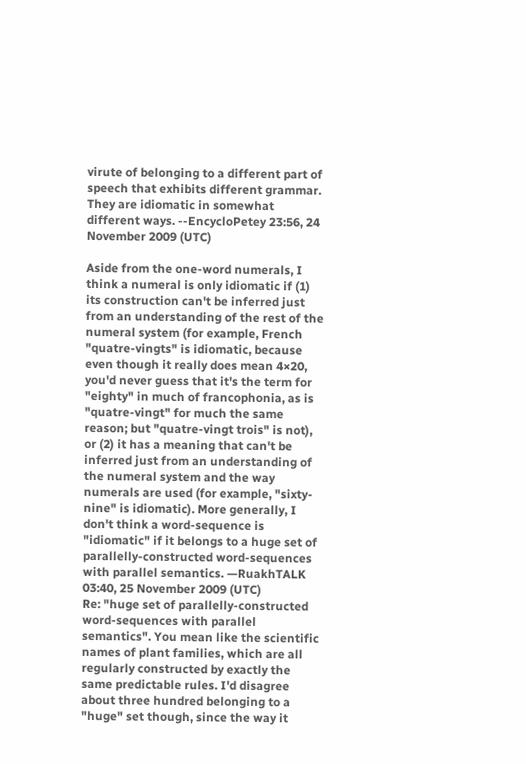virute of belonging to a different part of speech that exhibits different grammar. They are idiomatic in somewhat different ways. --EncycloPetey 23:56, 24 November 2009 (UTC)

Aside from the one-word numerals, I think a numeral is only idiomatic if (1) its construction can't be inferred just from an understanding of the rest of the numeral system (for example, French "quatre-vingts" is idiomatic, because even though it really does mean 4×20, you'd never guess that it's the term for "eighty" in much of francophonia, as is "quatre-vingt" for much the same reason; but "quatre-vingt trois" is not), or (2) it has a meaning that can't be inferred just from an understanding of the numeral system and the way numerals are used (for example, "sixty-nine" is idiomatic). More generally, I don't think a word-sequence is "idiomatic" if it belongs to a huge set of parallelly-constructed word-sequences with parallel semantics. —RuakhTALK 03:40, 25 November 2009 (UTC)
Re: "huge set of parallelly-constructed word-sequences with parallel semantics". You mean like the scientific names of plant families, which are all regularly constructed by exactly the same predictable rules. I'd disagree about three hundred belonging to a "huge" set though, since the way it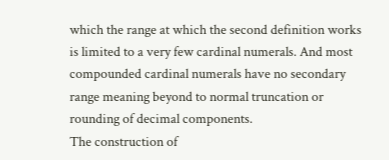which the range at which the second definition works is limited to a very few cardinal numerals. And most compounded cardinal numerals have no secondary range meaning beyond to normal truncation or rounding of decimal components.
The construction of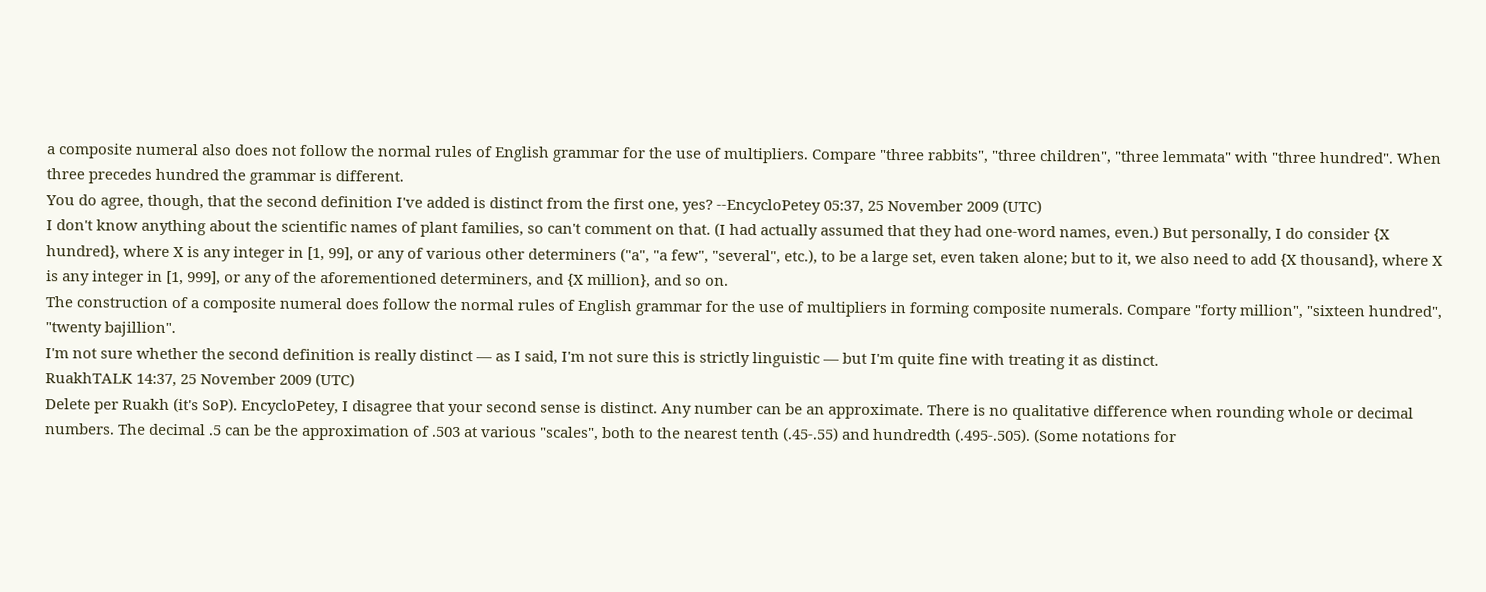a composite numeral also does not follow the normal rules of English grammar for the use of multipliers. Compare "three rabbits", "three children", "three lemmata" with "three hundred". When three precedes hundred the grammar is different.
You do agree, though, that the second definition I've added is distinct from the first one, yes? --EncycloPetey 05:37, 25 November 2009 (UTC)
I don't know anything about the scientific names of plant families, so can't comment on that. (I had actually assumed that they had one-word names, even.) But personally, I do consider {X hundred}, where X is any integer in [1, 99], or any of various other determiners ("a", "a few", "several", etc.), to be a large set, even taken alone; but to it, we also need to add {X thousand}, where X is any integer in [1, 999], or any of the aforementioned determiners, and {X million}, and so on.
The construction of a composite numeral does follow the normal rules of English grammar for the use of multipliers in forming composite numerals. Compare "forty million", "sixteen hundred", "twenty bajillion".
I'm not sure whether the second definition is really distinct — as I said, I'm not sure this is strictly linguistic — but I'm quite fine with treating it as distinct.
RuakhTALK 14:37, 25 November 2009 (UTC)
Delete per Ruakh (it's SoP). EncycloPetey, I disagree that your second sense is distinct. Any number can be an approximate. There is no qualitative difference when rounding whole or decimal numbers. The decimal .5 can be the approximation of .503 at various "scales", both to the nearest tenth (.45-.55) and hundredth (.495-.505). (Some notations for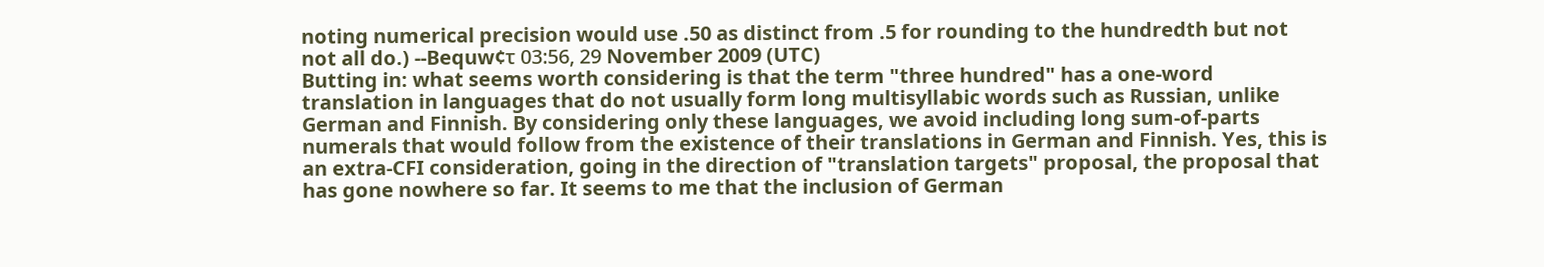noting numerical precision would use .50 as distinct from .5 for rounding to the hundredth but not not all do.) --Bequw¢τ 03:56, 29 November 2009 (UTC)
Butting in: what seems worth considering is that the term "three hundred" has a one-word translation in languages that do not usually form long multisyllabic words such as Russian, unlike German and Finnish. By considering only these languages, we avoid including long sum-of-parts numerals that would follow from the existence of their translations in German and Finnish. Yes, this is an extra-CFI consideration, going in the direction of "translation targets" proposal, the proposal that has gone nowhere so far. It seems to me that the inclusion of German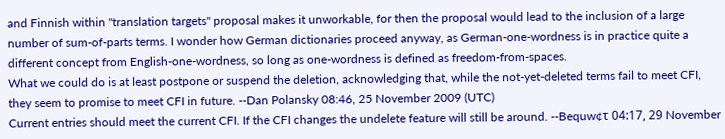and Finnish within "translation targets" proposal makes it unworkable, for then the proposal would lead to the inclusion of a large number of sum-of-parts terms. I wonder how German dictionaries proceed anyway, as German-one-wordness is in practice quite a different concept from English-one-wordness, so long as one-wordness is defined as freedom-from-spaces.
What we could do is at least postpone or suspend the deletion, acknowledging that, while the not-yet-deleted terms fail to meet CFI, they seem to promise to meet CFI in future. --Dan Polansky 08:46, 25 November 2009 (UTC)
Current entries should meet the current CFI. If the CFI changes the undelete feature will still be around. --Bequw¢τ 04:17, 29 November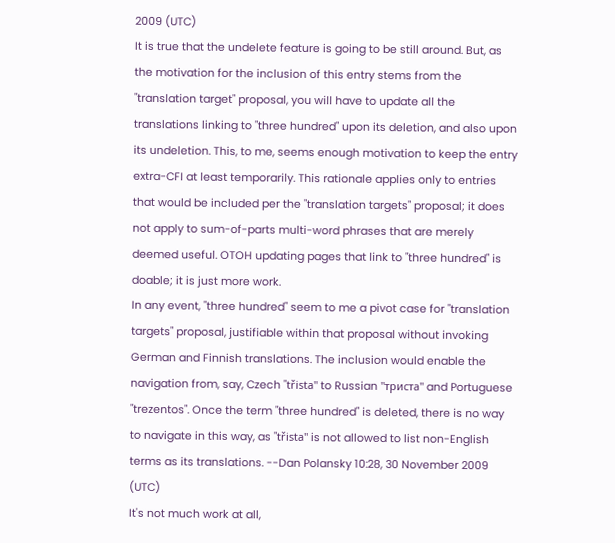2009 (UTC)
It is true that the undelete feature is going to be still around. But, as the motivation for the inclusion of this entry stems from the "translation target" proposal, you will have to update all the translations linking to "three hundred" upon its deletion, and also upon its undeletion. This, to me, seems enough motivation to keep the entry extra-CFI at least temporarily. This rationale applies only to entries that would be included per the "translation targets" proposal; it does not apply to sum-of-parts multi-word phrases that are merely deemed useful. OTOH updating pages that link to "three hundred" is doable; it is just more work.
In any event, "three hundred" seem to me a pivot case for "translation targets" proposal, justifiable within that proposal without invoking German and Finnish translations. The inclusion would enable the navigation from, say, Czech "třista" to Russian "триста" and Portuguese "trezentos". Once the term "three hundred" is deleted, there is no way to navigate in this way, as "třista" is not allowed to list non-English terms as its translations. --Dan Polansky 10:28, 30 November 2009 (UTC)
It's not much work at all,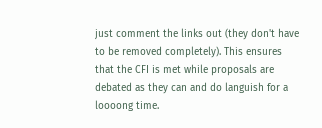just comment the links out (they don't have to be removed completely). This ensures that the CFI is met while proposals are debated as they can and do languish for a loooong time.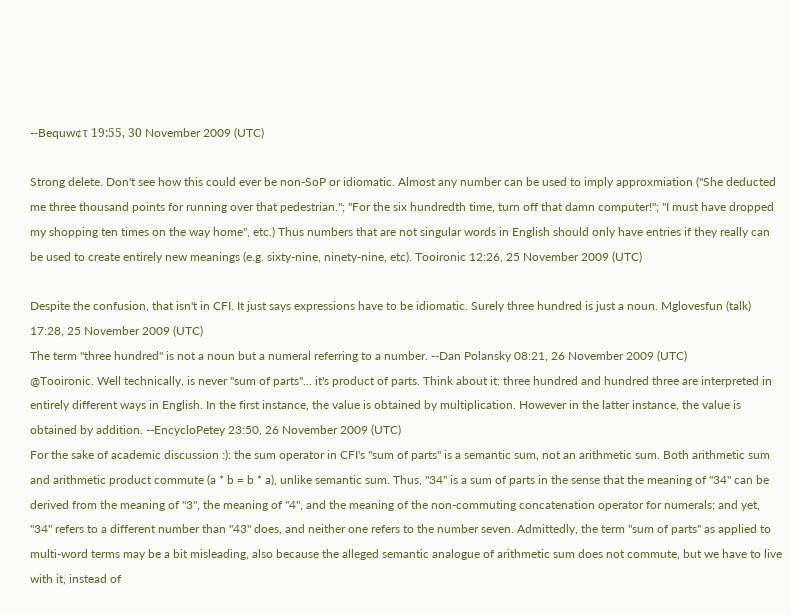--Bequw¢τ 19:55, 30 November 2009 (UTC)

Strong delete. Don't see how this could ever be non-SoP or idiomatic. Almost any number can be used to imply approxmiation ("She deducted me three thousand points for running over that pedestrian."; "For the six hundredth time, turn off that damn computer!"; "I must have dropped my shopping ten times on the way home", etc.) Thus numbers that are not singular words in English should only have entries if they really can be used to create entirely new meanings (e.g. sixty-nine, ninety-nine, etc). Tooironic 12:26, 25 November 2009 (UTC)

Despite the confusion, that isn't in CFI. It just says expressions have to be idiomatic. Surely three hundred is just a noun. Mglovesfun (talk) 17:28, 25 November 2009 (UTC)
The term "three hundred" is not a noun but a numeral referring to a number. --Dan Polansky 08:21, 26 November 2009 (UTC)
@Tooironic. Well technically, is never "sum of parts"... it's product of parts. Think about it: three hundred and hundred three are interpreted in entirely different ways in English. In the first instance, the value is obtained by multiplication. However in the latter instance, the value is obtained by addition. --EncycloPetey 23:50, 26 November 2009 (UTC)
For the sake of academic discussion :): the sum operator in CFI's "sum of parts" is a semantic sum, not an arithmetic sum. Both arithmetic sum and arithmetic product commute (a * b = b * a), unlike semantic sum. Thus, "34" is a sum of parts in the sense that the meaning of "34" can be derived from the meaning of "3", the meaning of "4", and the meaning of the non-commuting concatenation operator for numerals; and yet, "34" refers to a different number than "43" does, and neither one refers to the number seven. Admittedly, the term "sum of parts" as applied to multi-word terms may be a bit misleading, also because the alleged semantic analogue of arithmetic sum does not commute, but we have to live with it, instead of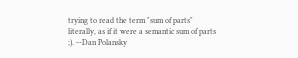trying to read the term "sum of parts" literally, as if it were a semantic sum of parts ;). --Dan Polansky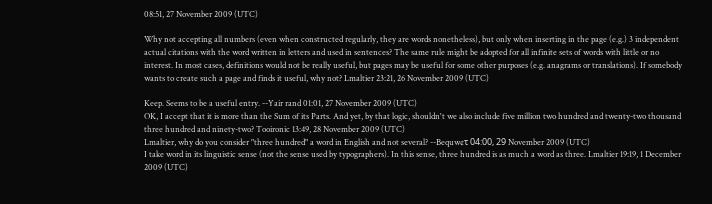08:51, 27 November 2009 (UTC)

Why not accepting all numbers (even when constructed regularly, they are words nonetheless), but only when inserting in the page (e.g.) 3 independent actual citations with the word written in letters and used in sentences? The same rule might be adopted for all infinite sets of words with little or no interest. In most cases, definitions would not be really useful, but pages may be useful for some other purposes (e.g. anagrams or translations). If somebody wants to create such a page and finds it useful, why not? Lmaltier 23:21, 26 November 2009 (UTC)

Keep. Seems to be a useful entry. --Yair rand 01:01, 27 November 2009 (UTC)
OK, I accept that it is more than the Sum of its Parts. And yet, by that logic, shouldn't we also include five million two hundred and twenty-two thousand three hundred and ninety-two? Tooironic 13:49, 28 November 2009 (UTC)
Lmaltier, why do you consider "three hundred" a word in English and not several? --Bequw¢τ 04:00, 29 November 2009 (UTC)
I take word in its linguistic sense (not the sense used by typographers). In this sense, three hundred is as much a word as three. Lmaltier 19:19, 1 December 2009 (UTC)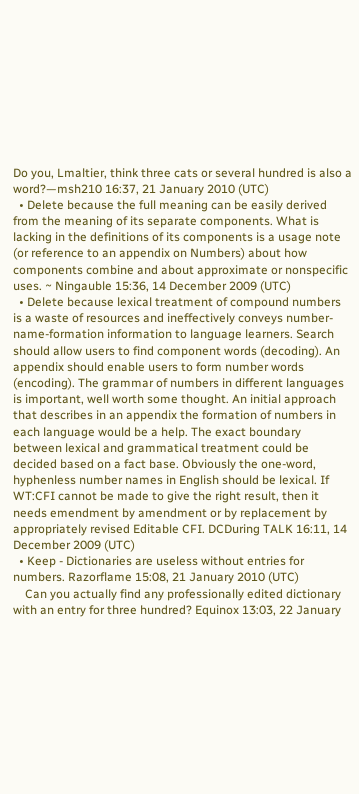Do you, Lmaltier, think three cats or several hundred is also a word?—msh210 16:37, 21 January 2010 (UTC)
  • Delete because the full meaning can be easily derived from the meaning of its separate components. What is lacking in the definitions of its components is a usage note (or reference to an appendix on Numbers) about how components combine and about approximate or nonspecific uses. ~ Ningauble 15:36, 14 December 2009 (UTC)
  • Delete because lexical treatment of compound numbers is a waste of resources and ineffectively conveys number-name-formation information to language learners. Search should allow users to find component words (decoding). An appendix should enable users to form number words (encoding). The grammar of numbers in different languages is important, well worth some thought. An initial approach that describes in an appendix the formation of numbers in each language would be a help. The exact boundary between lexical and grammatical treatment could be decided based on a fact base. Obviously the one-word, hyphenless number names in English should be lexical. If WT:CFI cannot be made to give the right result, then it needs emendment by amendment or by replacement by appropriately revised Editable CFI. DCDuring TALK 16:11, 14 December 2009 (UTC)
  • Keep - Dictionaries are useless without entries for numbers. Razorflame 15:08, 21 January 2010 (UTC)
    Can you actually find any professionally edited dictionary with an entry for three hundred? Equinox 13:03, 22 January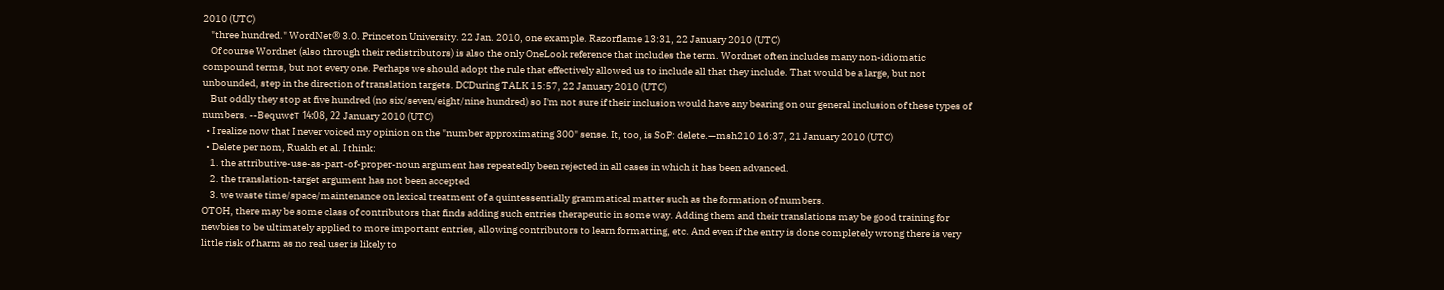2010 (UTC)
    "three hundred." WordNet® 3.0. Princeton University. 22 Jan. 2010, one example. Razorflame 13:31, 22 January 2010 (UTC)
    Of course Wordnet (also through their redistributors) is also the only OneLook reference that includes the term. Wordnet often includes many non-idiomatic compound terms, but not every one. Perhaps we should adopt the rule that effectively allowed us to include all that they include. That would be a large, but not unbounded, step in the direction of translation targets. DCDuring TALK 15:57, 22 January 2010 (UTC)
    But oddly they stop at five hundred (no six/seven/eight/nine hundred) so I'm not sure if their inclusion would have any bearing on our general inclusion of these types of numbers. --Bequw¢τ 14:08, 22 January 2010 (UTC)
  • I realize now that I never voiced my opinion on the "number approximating 300" sense. It, too, is SoP: delete.—msh210 16:37, 21 January 2010 (UTC)
  • Delete per nom, Ruakh et al. I think:
    1. the attributive-use-as-part-of-proper-noun argument has repeatedly been rejected in all cases in which it has been advanced.
    2. the translation-target argument has not been accepted
    3. we waste time/space/maintenance on lexical treatment of a quintessentially grammatical matter such as the formation of numbers.
OTOH, there may be some class of contributors that finds adding such entries therapeutic in some way. Adding them and their translations may be good training for newbies to be ultimately applied to more important entries, allowing contributors to learn formatting, etc. And even if the entry is done completely wrong there is very little risk of harm as no real user is likely to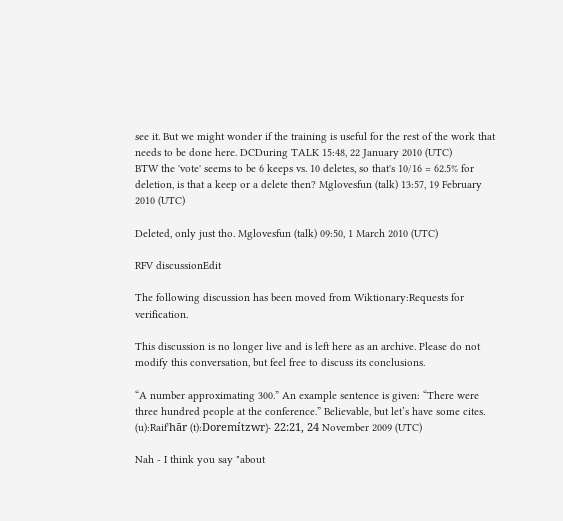see it. But we might wonder if the training is useful for the rest of the work that needs to be done here. DCDuring TALK 15:48, 22 January 2010 (UTC)
BTW the 'vote' seems to be 6 keeps vs. 10 deletes, so that's 10/16 = 62.5% for deletion, is that a keep or a delete then? Mglovesfun (talk) 13:57, 19 February 2010 (UTC)

Deleted, only just tho. Mglovesfun (talk) 09:50, 1 March 2010 (UTC)

RFV discussionEdit

The following discussion has been moved from Wiktionary:Requests for verification.

This discussion is no longer live and is left here as an archive. Please do not modify this conversation, but feel free to discuss its conclusions.

“A number approximating 300.” An example sentence is given: “There were three hundred people at the conference.” Believable, but let’s have some cites.  (u):Raifʻhār (t):Doremítzwr﴿ 22:21, 24 November 2009 (UTC)

Nah - I think you say "about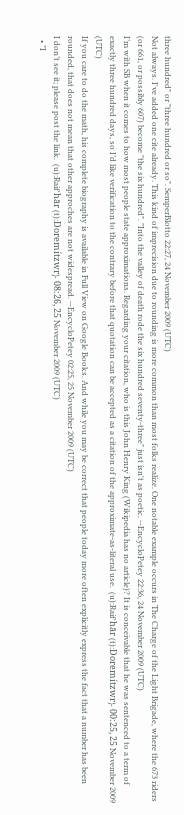three hundred" or "three hundred or so". SemperBlotto 22:27, 24 November 2009 (UTC)
Not always. I've added one cite already. This kind of imprecision due to rounding is more common than most folks realize. One notable example occurs in The Charge of the Light Brigade, where the 673 riders (or 661, or possibly 607) become "the six hundred". "Into the valley of death rode the six hundred seventy-three" just isn't as poetic. --EncycloPetey 22:36, 24 November 2009 (UTC)
I’m with SB when it comes to how most people state approximations. Regarding your citation, who is this John Henry King (Wikipedia has no article)? It is conceivable that he was sentenced to a term of exactly three hundred days, so I’d like verification to the contrary before that quotation can be accepted as a citation of the approximate-as-literal use.  (u):Raifʻhār (t):Doremítzwr﴿ 00:25, 25 November 2009 (UTC)
If you care to do the math, his complete biography is available in Full View on Google Books. And while you may be correct that people today more often explicitly express the fact that a number has been rounded, that does not mean that other approches are not widespread. --EncycloPetey 02:25, 25 November 2009 (UTC)
I don’t see it; please post the link.  (u):Raifʻhār (t):Doremítzwr﴿ 08:26, 25 November 2009 (UTC)
  • "I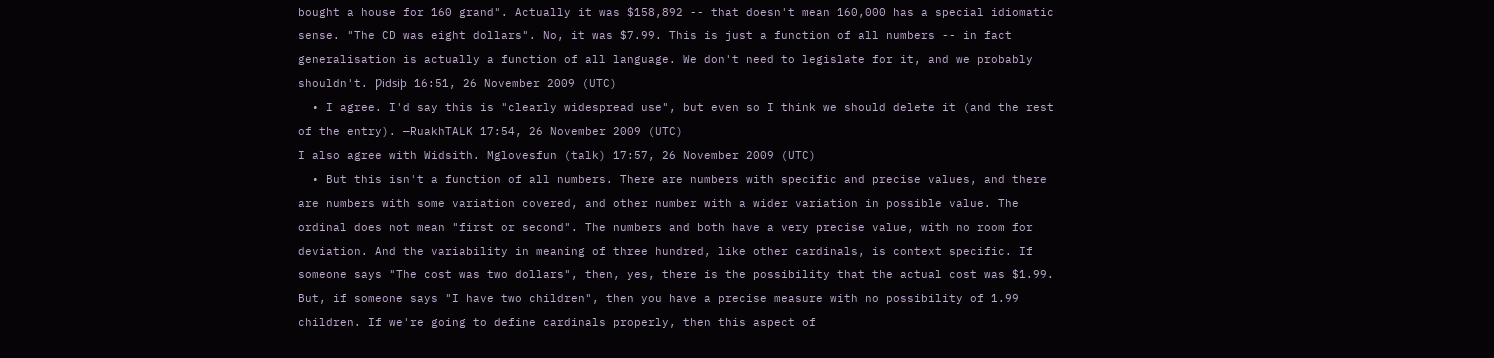bought a house for 160 grand". Actually it was $158,892 -- that doesn't mean 160,000 has a special idiomatic sense. "The CD was eight dollars". No, it was $7.99. This is just a function of all numbers -- in fact generalisation is actually a function of all language. We don't need to legislate for it, and we probably shouldn't. Ƿidsiþ 16:51, 26 November 2009 (UTC)
  • I agree. I'd say this is "clearly widespread use", but even so I think we should delete it (and the rest of the entry). —RuakhTALK 17:54, 26 November 2009 (UTC)
I also agree with Widsith. Mglovesfun (talk) 17:57, 26 November 2009 (UTC)
  • But this isn't a function of all numbers. There are numbers with specific and precise values, and there are numbers with some variation covered, and other number with a wider variation in possible value. The ordinal does not mean "first or second". The numbers and both have a very precise value, with no room for deviation. And the variability in meaning of three hundred, like other cardinals, is context specific. If someone says "The cost was two dollars", then, yes, there is the possibility that the actual cost was $1.99. But, if someone says "I have two children", then you have a precise measure with no possibility of 1.99 children. If we're going to define cardinals properly, then this aspect of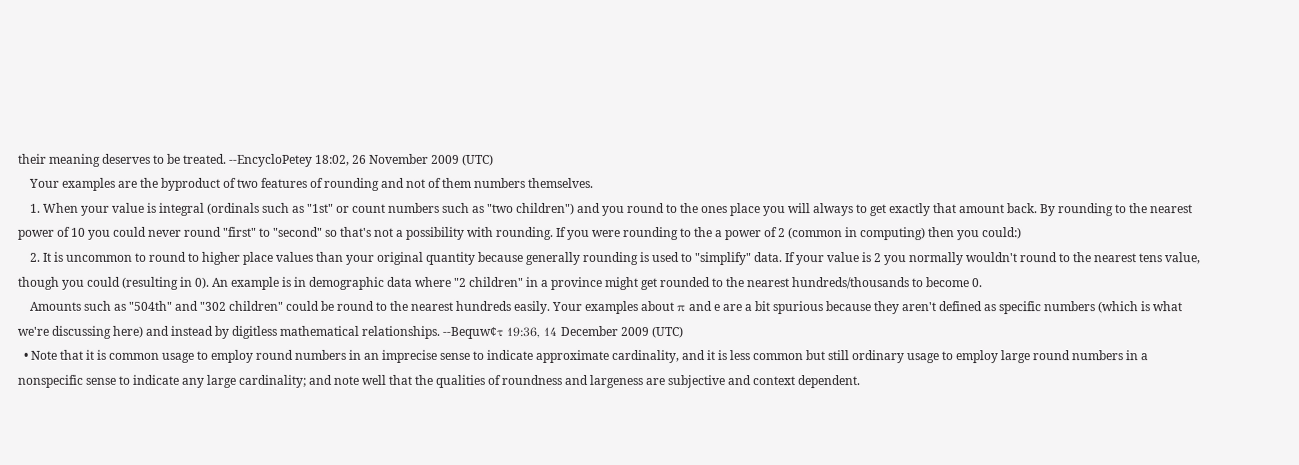their meaning deserves to be treated. --EncycloPetey 18:02, 26 November 2009 (UTC)
    Your examples are the byproduct of two features of rounding and not of them numbers themselves.
    1. When your value is integral (ordinals such as "1st" or count numbers such as "two children") and you round to the ones place you will always to get exactly that amount back. By rounding to the nearest power of 10 you could never round "first" to "second" so that's not a possibility with rounding. If you were rounding to the a power of 2 (common in computing) then you could:)
    2. It is uncommon to round to higher place values than your original quantity because generally rounding is used to "simplify" data. If your value is 2 you normally wouldn't round to the nearest tens value, though you could (resulting in 0). An example is in demographic data where "2 children" in a province might get rounded to the nearest hundreds/thousands to become 0.
    Amounts such as "504th" and "302 children" could be round to the nearest hundreds easily. Your examples about π and e are a bit spurious because they aren't defined as specific numbers (which is what we're discussing here) and instead by digitless mathematical relationships. --Bequw¢τ 19:36, 14 December 2009 (UTC)
  • Note that it is common usage to employ round numbers in an imprecise sense to indicate approximate cardinality, and it is less common but still ordinary usage to employ large round numbers in a nonspecific sense to indicate any large cardinality; and note well that the qualities of roundness and largeness are subjective and context dependent.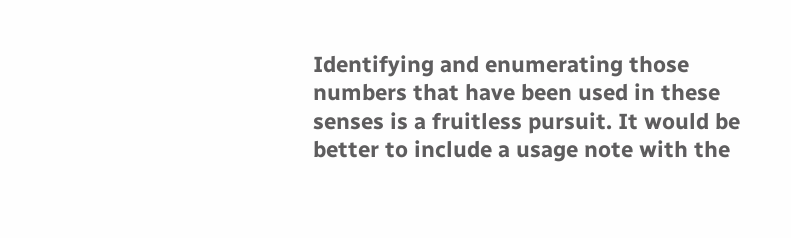Identifying and enumerating those numbers that have been used in these senses is a fruitless pursuit. It would be better to include a usage note with the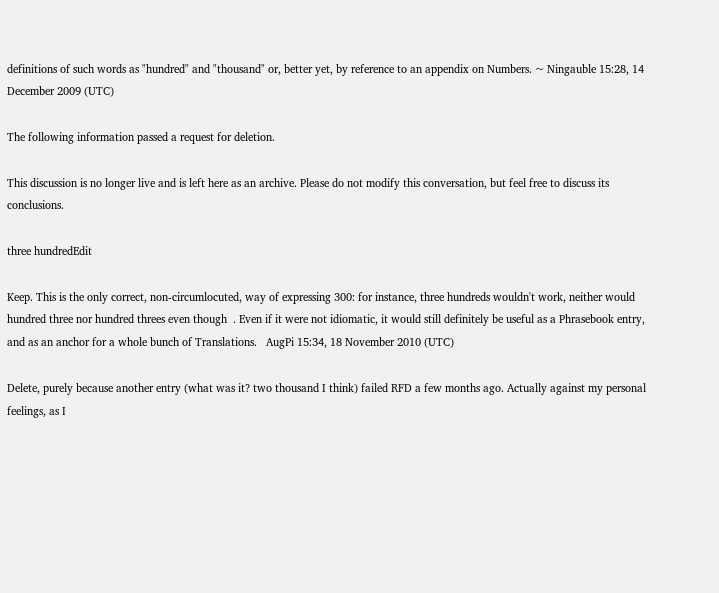definitions of such words as "hundred" and "thousand" or, better yet, by reference to an appendix on Numbers. ~ Ningauble 15:28, 14 December 2009 (UTC)

The following information passed a request for deletion.

This discussion is no longer live and is left here as an archive. Please do not modify this conversation, but feel free to discuss its conclusions.

three hundredEdit

Keep. This is the only correct, non-circumlocuted, way of expressing 300: for instance, three hundreds wouldn't work, neither would hundred three nor hundred threes even though  . Even if it were not idiomatic, it would still definitely be useful as a Phrasebook entry, and as an anchor for a whole bunch of Translations.   AugPi 15:34, 18 November 2010 (UTC)

Delete, purely because another entry (what was it? two thousand I think) failed RFD a few months ago. Actually against my personal feelings, as I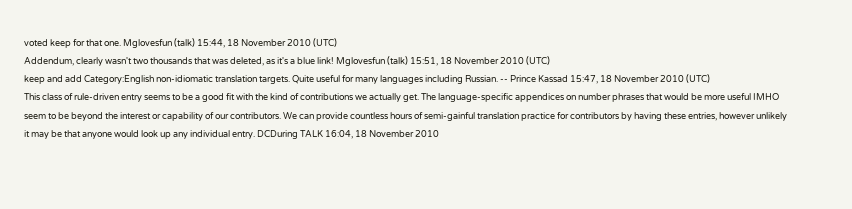voted keep for that one. Mglovesfun (talk) 15:44, 18 November 2010 (UTC)
Addendum, clearly wasn't two thousands that was deleted, as it's a blue link! Mglovesfun (talk) 15:51, 18 November 2010 (UTC)
keep and add Category:English non-idiomatic translation targets. Quite useful for many languages including Russian. -- Prince Kassad 15:47, 18 November 2010 (UTC)
This class of rule-driven entry seems to be a good fit with the kind of contributions we actually get. The language-specific appendices on number phrases that would be more useful IMHO seem to be beyond the interest or capability of our contributors. We can provide countless hours of semi-gainful translation practice for contributors by having these entries, however unlikely it may be that anyone would look up any individual entry. DCDuring TALK 16:04, 18 November 2010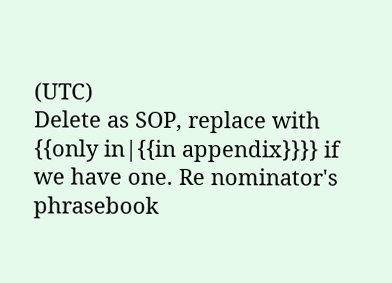(UTC)
Delete as SOP, replace with {{only in|{{in appendix}}}} if we have one. Re nominator's phrasebook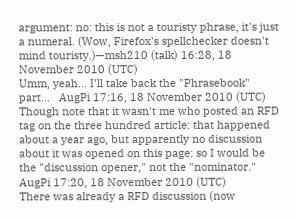argument: no: this is not a touristy phrase, it's just a numeral. (Wow, Firefox's spellchecker doesn't mind touristy.)—msh210 (talk) 16:28, 18 November 2010 (UTC)
Umm, yeah... I'll take back the "Phrasebook" part...   AugPi 17:16, 18 November 2010 (UTC)
Though note that it wasn't me who posted an RFD tag on the three hundred article: that happened about a year ago, but apparently no discussion about it was opened on this page: so I would be the "discussion opener," not the "nominator."   AugPi 17:20, 18 November 2010 (UTC)
There was already a RFD discussion (now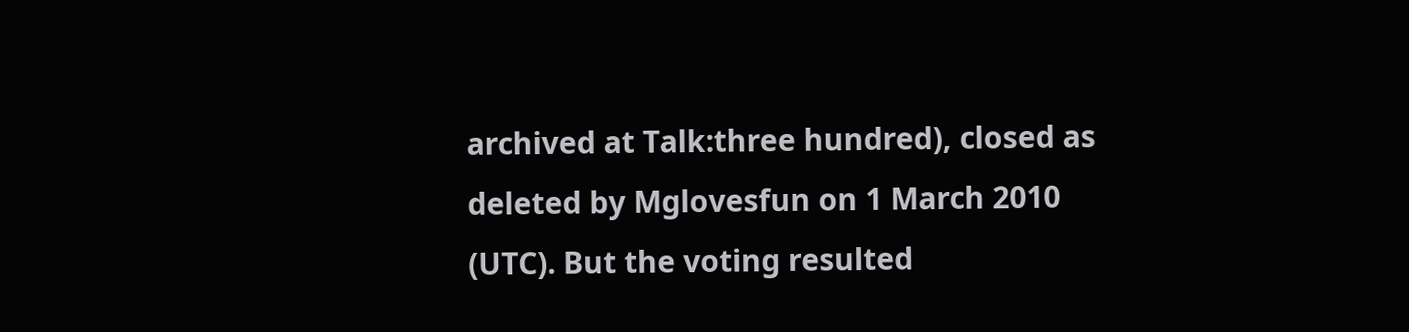archived at Talk:three hundred), closed as deleted by Mglovesfun on 1 March 2010 (UTC). But the voting resulted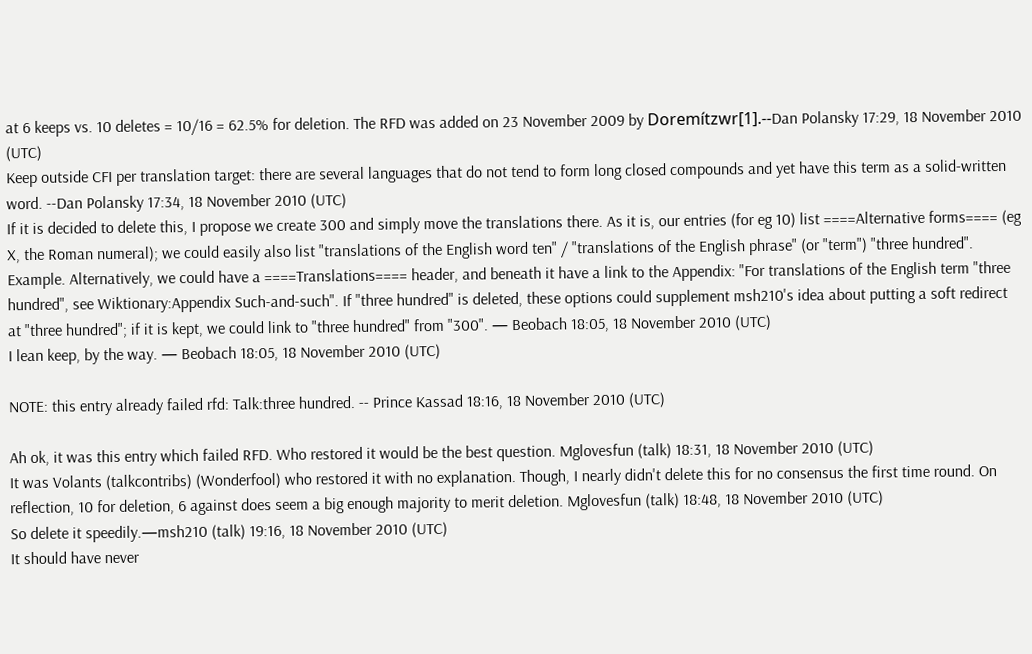at 6 keeps vs. 10 deletes = 10/16 = 62.5% for deletion. The RFD was added on 23 November 2009 by Doremítzwr[1].--Dan Polansky 17:29, 18 November 2010 (UTC)
Keep outside CFI per translation target: there are several languages that do not tend to form long closed compounds and yet have this term as a solid-written word. --Dan Polansky 17:34, 18 November 2010 (UTC)
If it is decided to delete this, I propose we create 300 and simply move the translations there. As it is, our entries (for eg 10) list ====Alternative forms==== (eg X, the Roman numeral); we could easily also list "translations of the English word ten" / "translations of the English phrase" (or "term") "three hundred". Example. Alternatively, we could have a ====Translations==== header, and beneath it have a link to the Appendix: "For translations of the English term "three hundred", see Wiktionary:Appendix Such-and-such". If "three hundred" is deleted, these options could supplement msh210's idea about putting a soft redirect at "three hundred"; if it is kept, we could link to "three hundred" from "300". — Beobach 18:05, 18 November 2010 (UTC)
I lean keep, by the way. — Beobach 18:05, 18 November 2010 (UTC)

NOTE: this entry already failed rfd: Talk:three hundred. -- Prince Kassad 18:16, 18 November 2010 (UTC)

Ah ok, it was this entry which failed RFD. Who restored it would be the best question. Mglovesfun (talk) 18:31, 18 November 2010 (UTC)
It was Volants (talkcontribs) (Wonderfool) who restored it with no explanation. Though, I nearly didn't delete this for no consensus the first time round. On reflection, 10 for deletion, 6 against does seem a big enough majority to merit deletion. Mglovesfun (talk) 18:48, 18 November 2010 (UTC)
So delete it speedily.—msh210 (talk) 19:16, 18 November 2010 (UTC)
It should have never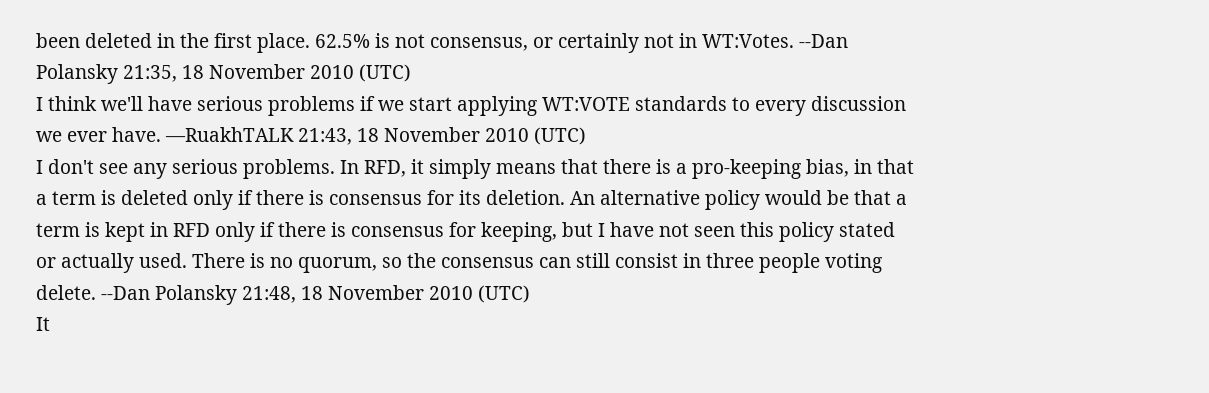been deleted in the first place. 62.5% is not consensus, or certainly not in WT:Votes. --Dan Polansky 21:35, 18 November 2010 (UTC)
I think we'll have serious problems if we start applying WT:VOTE standards to every discussion we ever have. —RuakhTALK 21:43, 18 November 2010 (UTC)
I don't see any serious problems. In RFD, it simply means that there is a pro-keeping bias, in that a term is deleted only if there is consensus for its deletion. An alternative policy would be that a term is kept in RFD only if there is consensus for keeping, but I have not seen this policy stated or actually used. There is no quorum, so the consensus can still consist in three people voting delete. --Dan Polansky 21:48, 18 November 2010 (UTC)
It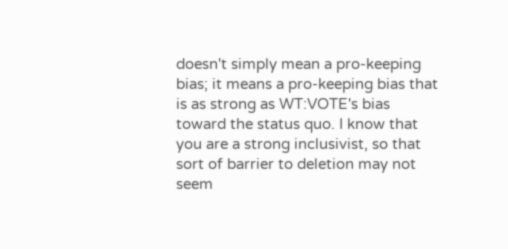doesn't simply mean a pro-keeping bias; it means a pro-keeping bias that is as strong as WT:VOTE's bias toward the status quo. I know that you are a strong inclusivist, so that sort of barrier to deletion may not seem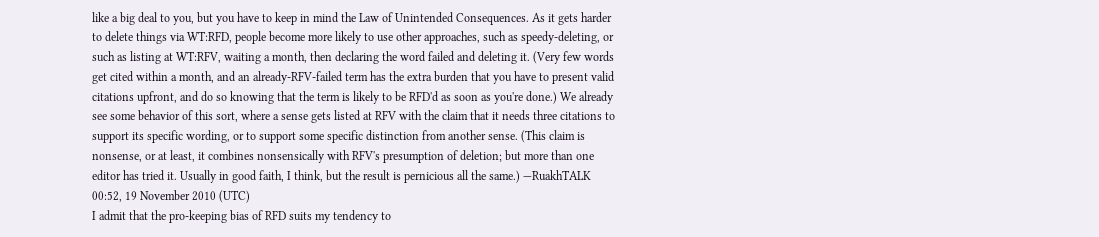like a big deal to you, but you have to keep in mind the Law of Unintended Consequences. As it gets harder to delete things via WT:RFD, people become more likely to use other approaches, such as speedy-deleting, or such as listing at WT:RFV, waiting a month, then declaring the word failed and deleting it. (Very few words get cited within a month, and an already-RFV-failed term has the extra burden that you have to present valid citations upfront, and do so knowing that the term is likely to be RFD'd as soon as you're done.) We already see some behavior of this sort, where a sense gets listed at RFV with the claim that it needs three citations to support its specific wording, or to support some specific distinction from another sense. (This claim is nonsense, or at least, it combines nonsensically with RFV's presumption of deletion; but more than one editor has tried it. Usually in good faith, I think, but the result is pernicious all the same.) —RuakhTALK 00:52, 19 November 2010 (UTC)
I admit that the pro-keeping bias of RFD suits my tendency to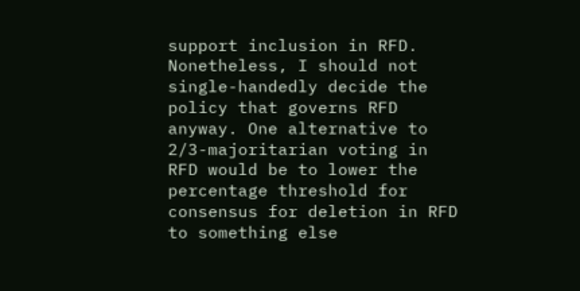support inclusion in RFD. Nonetheless, I should not single-handedly decide the policy that governs RFD anyway. One alternative to 2/3-majoritarian voting in RFD would be to lower the percentage threshold for consensus for deletion in RFD to something else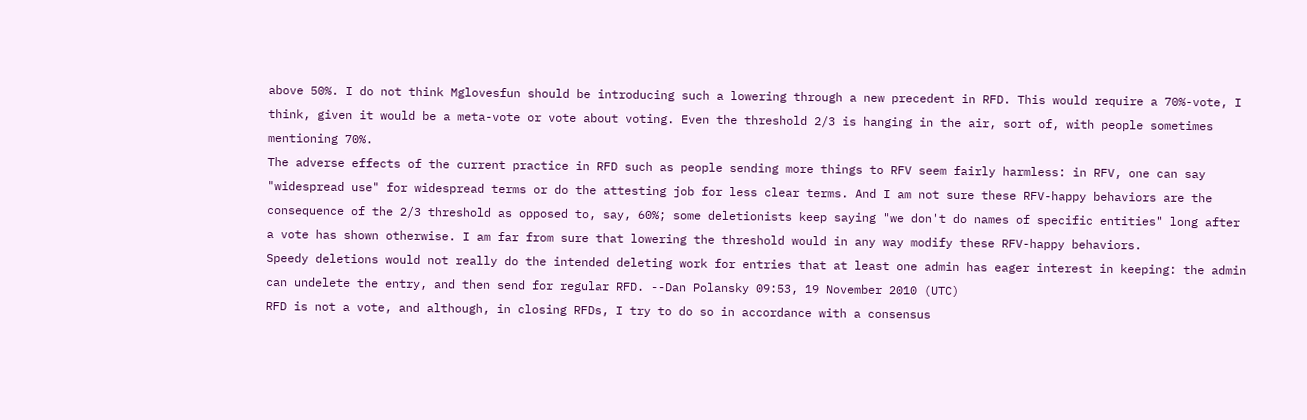above 50%. I do not think Mglovesfun should be introducing such a lowering through a new precedent in RFD. This would require a 70%-vote, I think, given it would be a meta-vote or vote about voting. Even the threshold 2/3 is hanging in the air, sort of, with people sometimes mentioning 70%.
The adverse effects of the current practice in RFD such as people sending more things to RFV seem fairly harmless: in RFV, one can say "widespread use" for widespread terms or do the attesting job for less clear terms. And I am not sure these RFV-happy behaviors are the consequence of the 2/3 threshold as opposed to, say, 60%; some deletionists keep saying "we don't do names of specific entities" long after a vote has shown otherwise. I am far from sure that lowering the threshold would in any way modify these RFV-happy behaviors.
Speedy deletions would not really do the intended deleting work for entries that at least one admin has eager interest in keeping: the admin can undelete the entry, and then send for regular RFD. --Dan Polansky 09:53, 19 November 2010 (UTC)
RFD is not a vote, and although, in closing RFDs, I try to do so in accordance with a consensus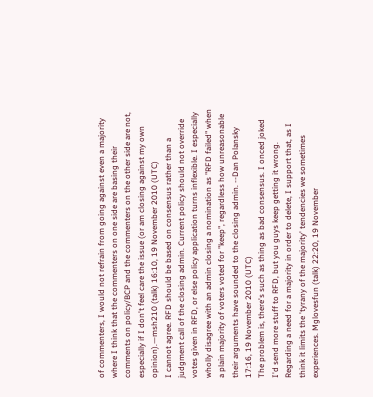of commenters, I would not refrain from going against even a majority where I think that the commenters on one side are basing their comments on policy/BCP and the commenters on the other side are not, especially if I don't feel care the issue (or am closing against my own opinion).—msh210 (talk) 16:10, 19 November 2010 (UTC)
I cannot agree. RFD should be based on consensus rather than a judgment call of the closing admin. Current policy should not override votes given in RFD, or else policy application turns inflexible. I especially wholly disagree with an admin closing a nomination as "RFD failed" when a plain majority of voters voted for "keep", regardless how unreasonable their arguments have sounded to the closing admin. --Dan Polansky 17:16, 19 November 2010 (UTC)
The problem is, there's such as thing as bad consensus. I onced joked I'd send more stuff to RFD, but you guys keep getting it wrong. Regarding a need for a majority in order to delete, I support that, as I think it limits the 'tyrany of the majority' tendencies we sometimes experiences. Mglovesfun (talk) 22:20, 19 November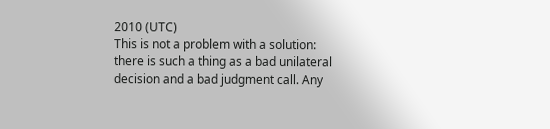2010 (UTC)
This is not a problem with a solution: there is such a thing as a bad unilateral decision and a bad judgment call. Any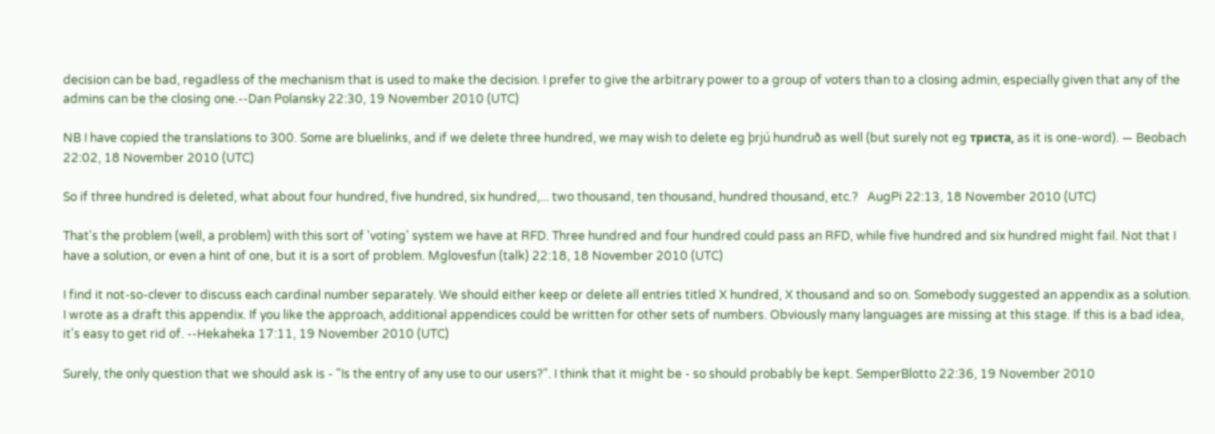decision can be bad, regadless of the mechanism that is used to make the decision. I prefer to give the arbitrary power to a group of voters than to a closing admin, especially given that any of the admins can be the closing one.--Dan Polansky 22:30, 19 November 2010 (UTC)

NB I have copied the translations to 300. Some are bluelinks, and if we delete three hundred, we may wish to delete eg þrjú hundruð as well (but surely not eg триста, as it is one-word). — Beobach 22:02, 18 November 2010 (UTC)

So if three hundred is deleted, what about four hundred, five hundred, six hundred,... two thousand, ten thousand, hundred thousand, etc.?   AugPi 22:13, 18 November 2010 (UTC)

That's the problem (well, a problem) with this sort of 'voting' system we have at RFD. Three hundred and four hundred could pass an RFD, while five hundred and six hundred might fail. Not that I have a solution, or even a hint of one, but it is a sort of problem. Mglovesfun (talk) 22:18, 18 November 2010 (UTC)

I find it not-so-clever to discuss each cardinal number separately. We should either keep or delete all entries titled X hundred, X thousand and so on. Somebody suggested an appendix as a solution. I wrote as a draft this appendix. If you like the approach, additional appendices could be written for other sets of numbers. Obviously many languages are missing at this stage. If this is a bad idea, it's easy to get rid of. --Hekaheka 17:11, 19 November 2010 (UTC)

Surely, the only question that we should ask is - "Is the entry of any use to our users?". I think that it might be - so should probably be kept. SemperBlotto 22:36, 19 November 2010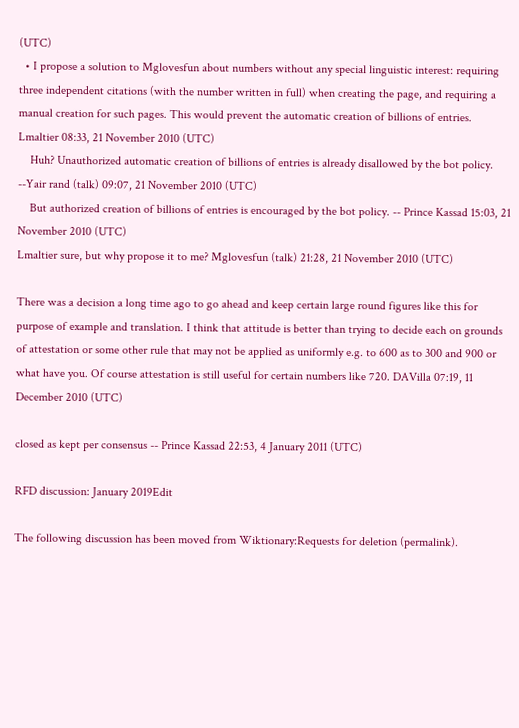(UTC)
  • I propose a solution to Mglovesfun about numbers without any special linguistic interest: requiring three independent citations (with the number written in full) when creating the page, and requiring a manual creation for such pages. This would prevent the automatic creation of billions of entries. Lmaltier 08:33, 21 November 2010 (UTC)
    Huh? Unauthorized automatic creation of billions of entries is already disallowed by the bot policy. --Yair rand (talk) 09:07, 21 November 2010 (UTC)
    But authorized creation of billions of entries is encouraged by the bot policy. -- Prince Kassad 15:03, 21 November 2010 (UTC)
Lmaltier sure, but why propose it to me? Mglovesfun (talk) 21:28, 21 November 2010 (UTC)

There was a decision a long time ago to go ahead and keep certain large round figures like this for purpose of example and translation. I think that attitude is better than trying to decide each on grounds of attestation or some other rule that may not be applied as uniformly e.g. to 600 as to 300 and 900 or what have you. Of course attestation is still useful for certain numbers like 720. DAVilla 07:19, 11 December 2010 (UTC)

closed as kept per consensus -- Prince Kassad 22:53, 4 January 2011 (UTC)

RFD discussion: January 2019Edit

The following discussion has been moved from Wiktionary:Requests for deletion (permalink).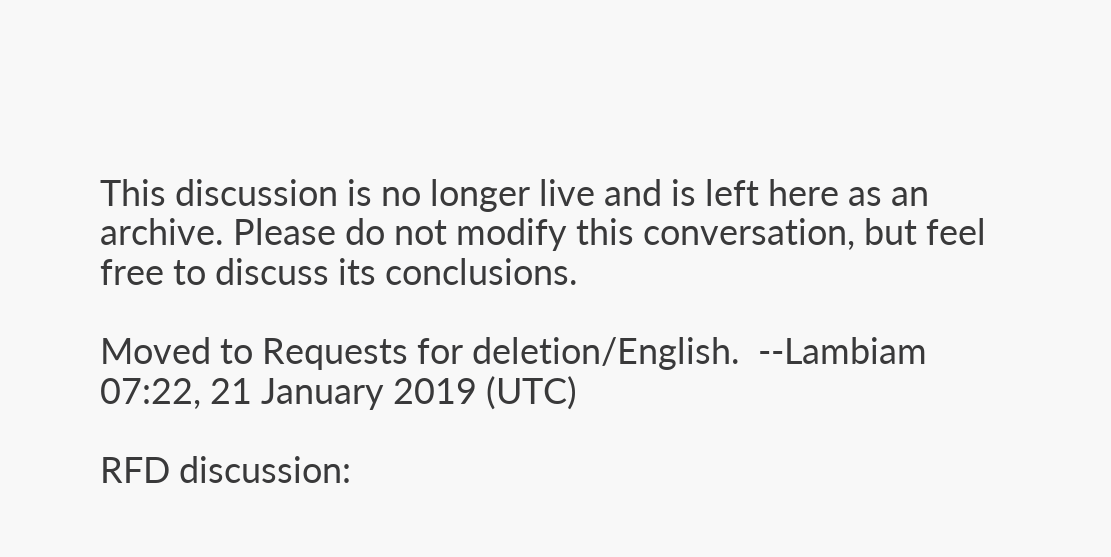This discussion is no longer live and is left here as an archive. Please do not modify this conversation, but feel free to discuss its conclusions.

Moved to Requests for deletion/English.  --Lambiam 07:22, 21 January 2019 (UTC)

RFD discussion: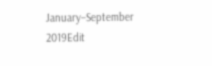January–September 2019Edit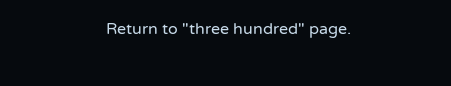Return to "three hundred" page.